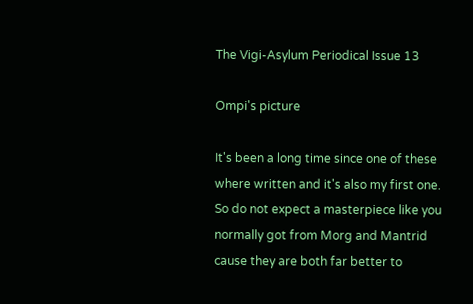The Vigi-Asylum Periodical Issue 13

Ompi's picture

It's been a long time since one of these where written and it's also my first one. So do not expect a masterpiece like you normally got from Morg and Mantrid cause they are both far better to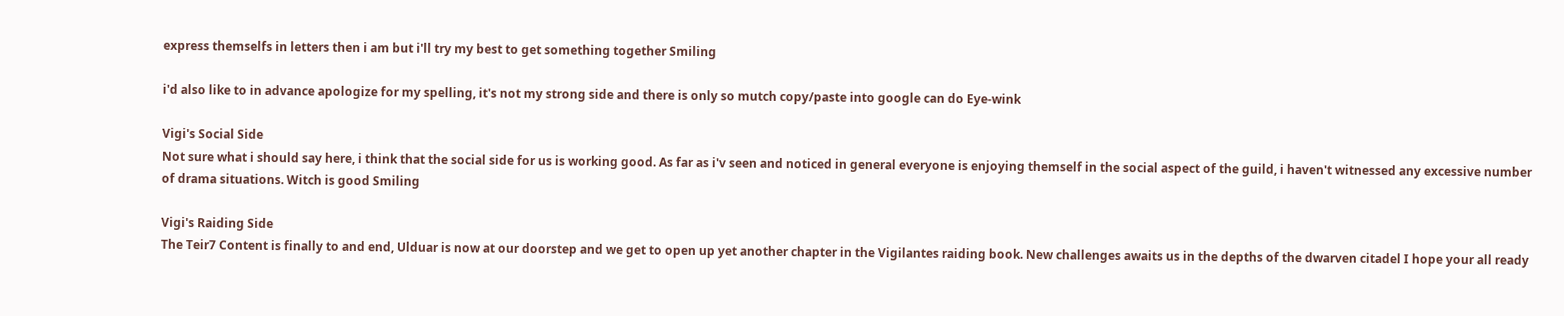express themselfs in letters then i am but i'll try my best to get something together Smiling

i'd also like to in advance apologize for my spelling, it's not my strong side and there is only so mutch copy/paste into google can do Eye-wink

Vigi's Social Side
Not sure what i should say here, i think that the social side for us is working good. As far as i'v seen and noticed in general everyone is enjoying themself in the social aspect of the guild, i haven't witnessed any excessive number of drama situations. Witch is good Smiling

Vigi's Raiding Side
The Teir7 Content is finally to and end, Ulduar is now at our doorstep and we get to open up yet another chapter in the Vigilantes raiding book. New challenges awaits us in the depths of the dwarven citadel I hope your all ready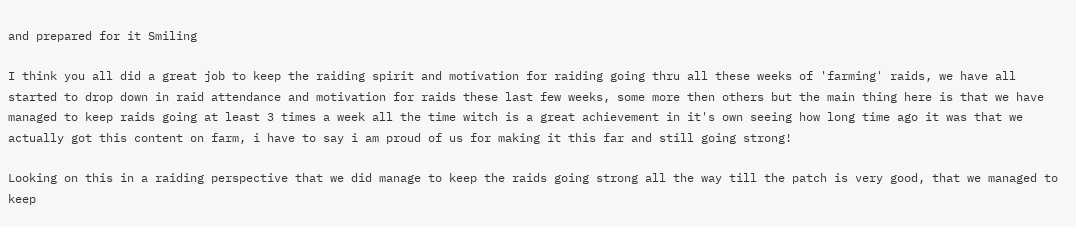and prepared for it Smiling

I think you all did a great job to keep the raiding spirit and motivation for raiding going thru all these weeks of 'farming' raids, we have all started to drop down in raid attendance and motivation for raids these last few weeks, some more then others but the main thing here is that we have managed to keep raids going at least 3 times a week all the time witch is a great achievement in it's own seeing how long time ago it was that we actually got this content on farm, i have to say i am proud of us for making it this far and still going strong!

Looking on this in a raiding perspective that we did manage to keep the raids going strong all the way till the patch is very good, that we managed to keep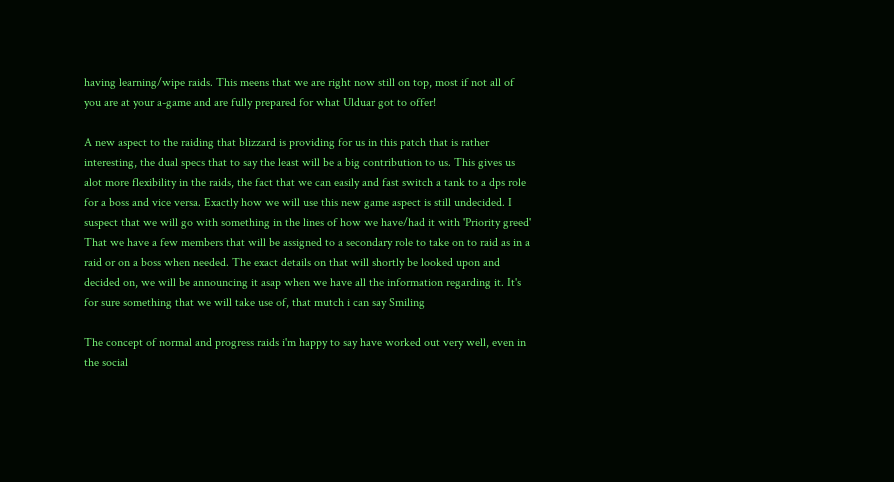having learning/wipe raids. This meens that we are right now still on top, most if not all of you are at your a-game and are fully prepared for what Ulduar got to offer!

A new aspect to the raiding that blizzard is providing for us in this patch that is rather interesting, the dual specs that to say the least will be a big contribution to us. This gives us alot more flexibility in the raids, the fact that we can easily and fast switch a tank to a dps role for a boss and vice versa. Exactly how we will use this new game aspect is still undecided. I suspect that we will go with something in the lines of how we have/had it with 'Priority greed' That we have a few members that will be assigned to a secondary role to take on to raid as in a raid or on a boss when needed. The exact details on that will shortly be looked upon and decided on, we will be announcing it asap when we have all the information regarding it. It's for sure something that we will take use of, that mutch i can say Smiling

The concept of normal and progress raids i'm happy to say have worked out very well, even in the social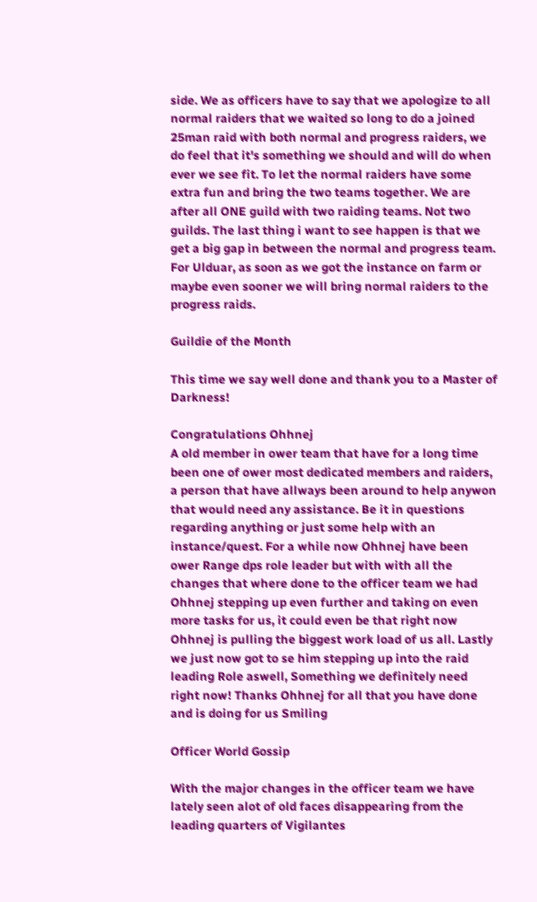side. We as officers have to say that we apologize to all normal raiders that we waited so long to do a joined 25man raid with both normal and progress raiders, we do feel that it's something we should and will do when ever we see fit. To let the normal raiders have some extra fun and bring the two teams together. We are after all ONE guild with two raiding teams. Not two guilds. The last thing i want to see happen is that we get a big gap in between the normal and progress team. For Ulduar, as soon as we got the instance on farm or maybe even sooner we will bring normal raiders to the progress raids.

Guildie of the Month

This time we say well done and thank you to a Master of Darkness!

Congratulations Ohhnej
A old member in ower team that have for a long time been one of ower most dedicated members and raiders, a person that have allways been around to help anywon that would need any assistance. Be it in questions regarding anything or just some help with an instance/quest. For a while now Ohhnej have been ower Range dps role leader but with with all the changes that where done to the officer team we had Ohhnej stepping up even further and taking on even more tasks for us, it could even be that right now Ohhnej is pulling the biggest work load of us all. Lastly we just now got to se him stepping up into the raid leading Role aswell, Something we definitely need right now! Thanks Ohhnej for all that you have done and is doing for us Smiling

Officer World Gossip

With the major changes in the officer team we have lately seen alot of old faces disappearing from the leading quarters of Vigilantes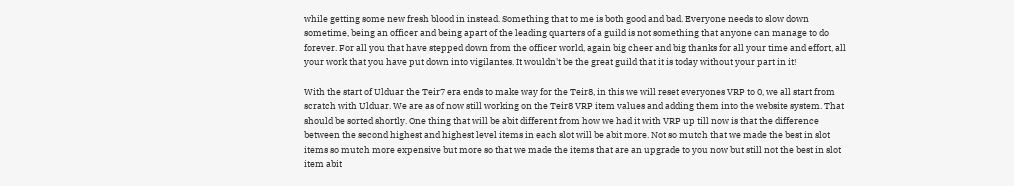while getting some new fresh blood in instead. Something that to me is both good and bad. Everyone needs to slow down sometime, being an officer and being apart of the leading quarters of a guild is not something that anyone can manage to do forever. For all you that have stepped down from the officer world, again big cheer and big thanks for all your time and effort, all your work that you have put down into vigilantes. It wouldn't be the great guild that it is today without your part in it!

With the start of Ulduar the Teir7 era ends to make way for the Teir8, in this we will reset everyones VRP to 0, we all start from scratch with Ulduar. We are as of now still working on the Teir8 VRP item values and adding them into the website system. That should be sorted shortly. One thing that will be abit different from how we had it with VRP up till now is that the difference between the second highest and highest level items in each slot will be abit more. Not so mutch that we made the best in slot items so mutch more expensive but more so that we made the items that are an upgrade to you now but still not the best in slot item abit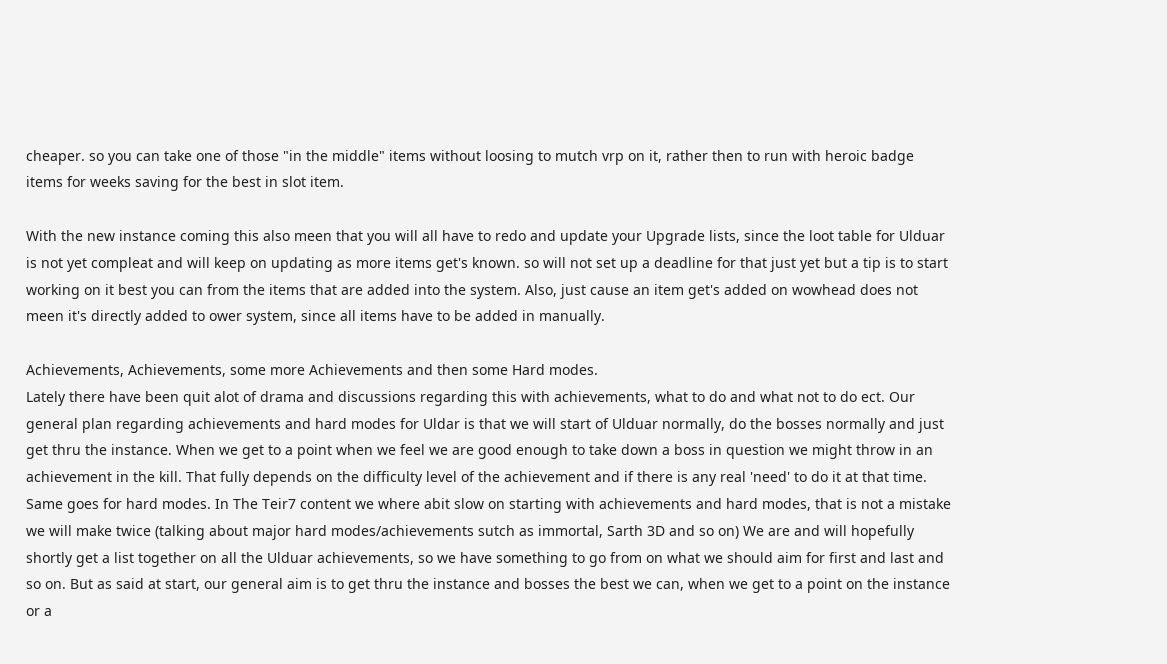cheaper. so you can take one of those "in the middle" items without loosing to mutch vrp on it, rather then to run with heroic badge items for weeks saving for the best in slot item.

With the new instance coming this also meen that you will all have to redo and update your Upgrade lists, since the loot table for Ulduar is not yet compleat and will keep on updating as more items get's known. so will not set up a deadline for that just yet but a tip is to start working on it best you can from the items that are added into the system. Also, just cause an item get's added on wowhead does not meen it's directly added to ower system, since all items have to be added in manually.

Achievements, Achievements, some more Achievements and then some Hard modes.
Lately there have been quit alot of drama and discussions regarding this with achievements, what to do and what not to do ect. Our general plan regarding achievements and hard modes for Uldar is that we will start of Ulduar normally, do the bosses normally and just get thru the instance. When we get to a point when we feel we are good enough to take down a boss in question we might throw in an achievement in the kill. That fully depends on the difficulty level of the achievement and if there is any real 'need' to do it at that time. Same goes for hard modes. In The Teir7 content we where abit slow on starting with achievements and hard modes, that is not a mistake we will make twice (talking about major hard modes/achievements sutch as immortal, Sarth 3D and so on) We are and will hopefully shortly get a list together on all the Ulduar achievements, so we have something to go from on what we should aim for first and last and so on. But as said at start, our general aim is to get thru the instance and bosses the best we can, when we get to a point on the instance or a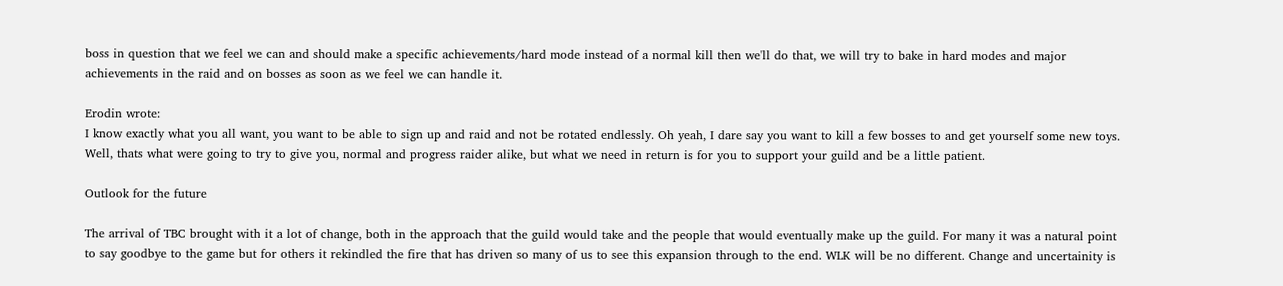boss in question that we feel we can and should make a specific achievements/hard mode instead of a normal kill then we'll do that, we will try to bake in hard modes and major achievements in the raid and on bosses as soon as we feel we can handle it.

Erodin wrote:
I know exactly what you all want, you want to be able to sign up and raid and not be rotated endlessly. Oh yeah, I dare say you want to kill a few bosses to and get yourself some new toys. Well, thats what were going to try to give you, normal and progress raider alike, but what we need in return is for you to support your guild and be a little patient.

Outlook for the future

The arrival of TBC brought with it a lot of change, both in the approach that the guild would take and the people that would eventually make up the guild. For many it was a natural point to say goodbye to the game but for others it rekindled the fire that has driven so many of us to see this expansion through to the end. WLK will be no different. Change and uncertainity is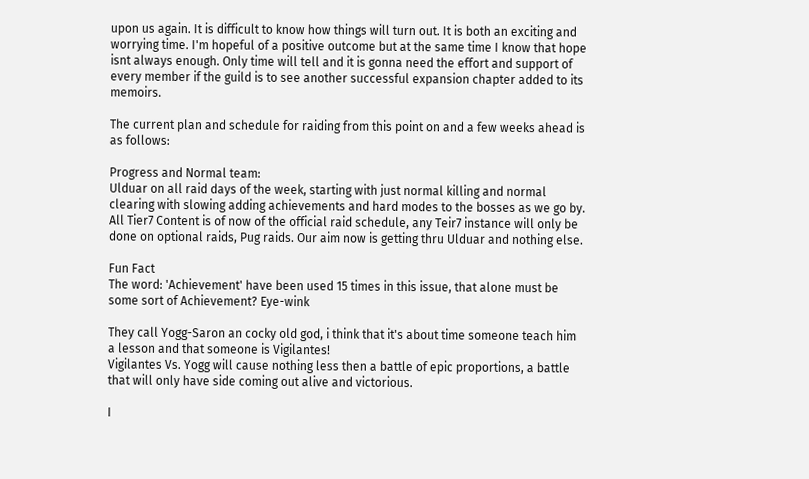upon us again. It is difficult to know how things will turn out. It is both an exciting and worrying time. I'm hopeful of a positive outcome but at the same time I know that hope isnt always enough. Only time will tell and it is gonna need the effort and support of every member if the guild is to see another successful expansion chapter added to its memoirs.

The current plan and schedule for raiding from this point on and a few weeks ahead is as follows:

Progress and Normal team:
Ulduar on all raid days of the week, starting with just normal killing and normal clearing with slowing adding achievements and hard modes to the bosses as we go by. All Tier7 Content is of now of the official raid schedule, any Teir7 instance will only be done on optional raids, Pug raids. Our aim now is getting thru Ulduar and nothing else.

Fun Fact
The word: 'Achievement' have been used 15 times in this issue, that alone must be some sort of Achievement? Eye-wink

They call Yogg-Saron an cocky old god, i think that it's about time someone teach him a lesson and that someone is Vigilantes!
Vigilantes Vs. Yogg will cause nothing less then a battle of epic proportions, a battle that will only have side coming out alive and victorious.

I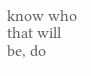know who that will be, do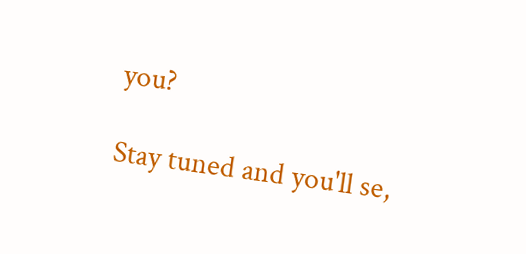you?

Stay tuned and you'll se,